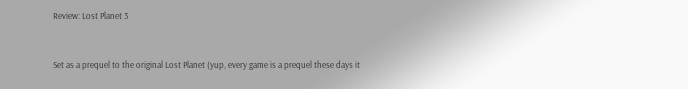Review: Lost Planet 3


Set as a prequel to the original Lost Planet (yup, every game is a prequel these days it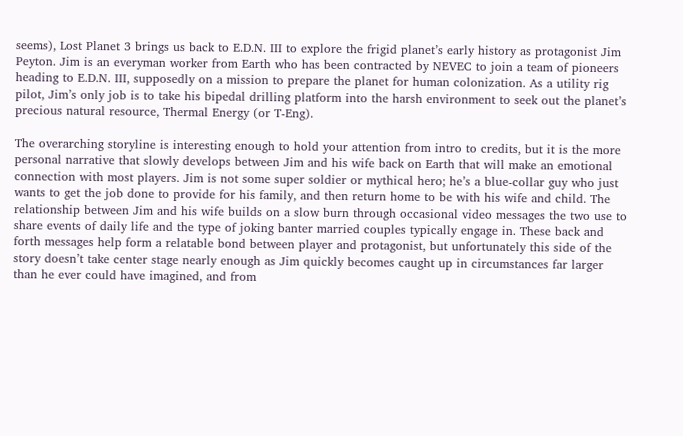seems), Lost Planet 3 brings us back to E.D.N. III to explore the frigid planet’s early history as protagonist Jim Peyton. Jim is an everyman worker from Earth who has been contracted by NEVEC to join a team of pioneers heading to E.D.N. III, supposedly on a mission to prepare the planet for human colonization. As a utility rig pilot, Jim’s only job is to take his bipedal drilling platform into the harsh environment to seek out the planet’s precious natural resource, Thermal Energy (or T-Eng).

The overarching storyline is interesting enough to hold your attention from intro to credits, but it is the more personal narrative that slowly develops between Jim and his wife back on Earth that will make an emotional connection with most players. Jim is not some super soldier or mythical hero; he’s a blue-collar guy who just wants to get the job done to provide for his family, and then return home to be with his wife and child. The relationship between Jim and his wife builds on a slow burn through occasional video messages the two use to share events of daily life and the type of joking banter married couples typically engage in. These back and forth messages help form a relatable bond between player and protagonist, but unfortunately this side of the story doesn’t take center stage nearly enough as Jim quickly becomes caught up in circumstances far larger than he ever could have imagined, and from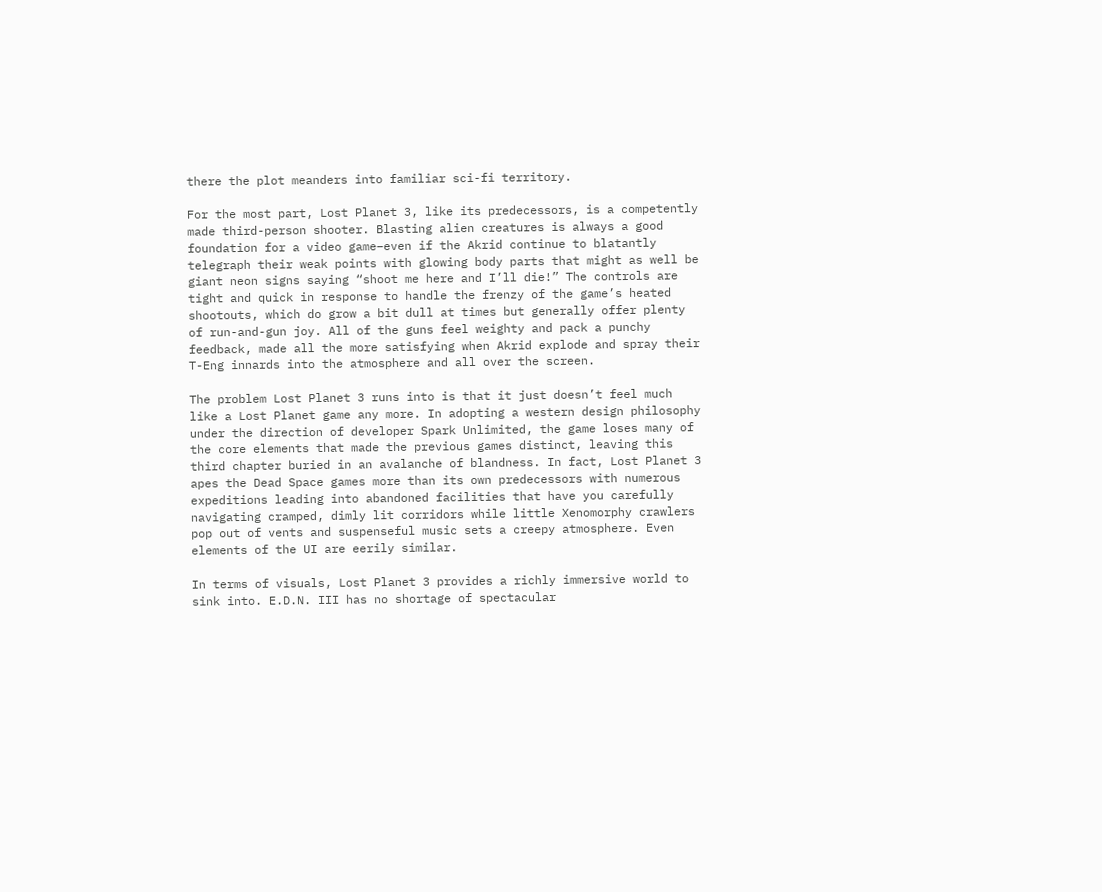there the plot meanders into familiar sci-fi territory.

For the most part, Lost Planet 3, like its predecessors, is a competently made third-person shooter. Blasting alien creatures is always a good foundation for a video game–even if the Akrid continue to blatantly telegraph their weak points with glowing body parts that might as well be giant neon signs saying “shoot me here and I’ll die!” The controls are tight and quick in response to handle the frenzy of the game’s heated shootouts, which do grow a bit dull at times but generally offer plenty of run-and-gun joy. All of the guns feel weighty and pack a punchy feedback, made all the more satisfying when Akrid explode and spray their T-Eng innards into the atmosphere and all over the screen.

The problem Lost Planet 3 runs into is that it just doesn’t feel much like a Lost Planet game any more. In adopting a western design philosophy under the direction of developer Spark Unlimited, the game loses many of the core elements that made the previous games distinct, leaving this third chapter buried in an avalanche of blandness. In fact, Lost Planet 3 apes the Dead Space games more than its own predecessors with numerous expeditions leading into abandoned facilities that have you carefully navigating cramped, dimly lit corridors while little Xenomorphy crawlers pop out of vents and suspenseful music sets a creepy atmosphere. Even elements of the UI are eerily similar.

In terms of visuals, Lost Planet 3 provides a richly immersive world to sink into. E.D.N. III has no shortage of spectacular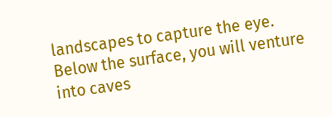landscapes to capture the eye. Below the surface, you will venture into caves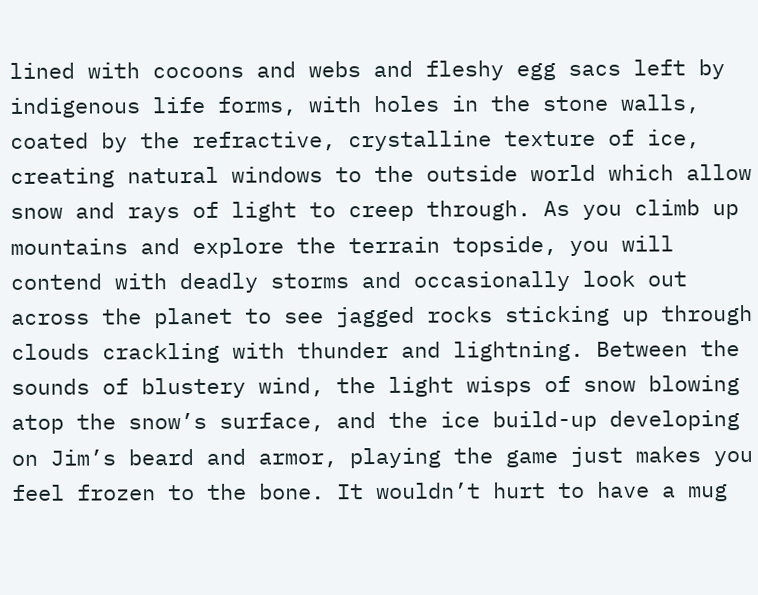lined with cocoons and webs and fleshy egg sacs left by indigenous life forms, with holes in the stone walls, coated by the refractive, crystalline texture of ice, creating natural windows to the outside world which allow snow and rays of light to creep through. As you climb up mountains and explore the terrain topside, you will contend with deadly storms and occasionally look out across the planet to see jagged rocks sticking up through clouds crackling with thunder and lightning. Between the sounds of blustery wind, the light wisps of snow blowing atop the snow’s surface, and the ice build-up developing on Jim’s beard and armor, playing the game just makes you feel frozen to the bone. It wouldn’t hurt to have a mug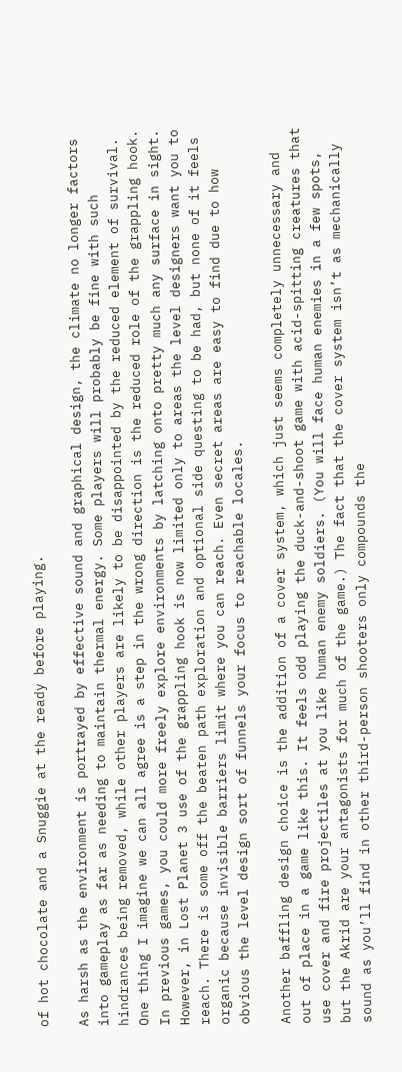of hot chocolate and a Snuggie at the ready before playing.

As harsh as the environment is portrayed by effective sound and graphical design, the climate no longer factors into gameplay as far as needing to maintain thermal energy. Some players will probably be fine with such hindrances being removed, while other players are likely to be disappointed by the reduced element of survival. One thing I imagine we can all agree is a step in the wrong direction is the reduced role of the grappling hook. In previous games, you could more freely explore environments by latching onto pretty much any surface in sight. However, in Lost Planet 3 use of the grappling hook is now limited only to areas the level designers want you to reach. There is some off the beaten path exploration and optional side questing to be had, but none of it feels organic because invisible barriers limit where you can reach. Even secret areas are easy to find due to how obvious the level design sort of funnels your focus to reachable locales.

Another baffling design choice is the addition of a cover system, which just seems completely unnecessary and out of place in a game like this. It feels odd playing the duck-and-shoot game with acid-spitting creatures that use cover and fire projectiles at you like human enemy soldiers. (You will face human enemies in a few spots, but the Akrid are your antagonists for much of the game.) The fact that the cover system isn’t as mechanically sound as you’ll find in other third-person shooters only compounds the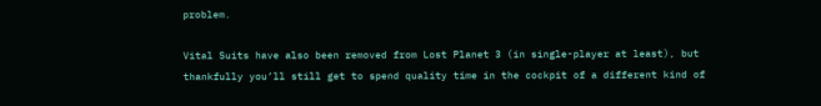problem.

Vital Suits have also been removed from Lost Planet 3 (in single-player at least), but thankfully you’ll still get to spend quality time in the cockpit of a different kind of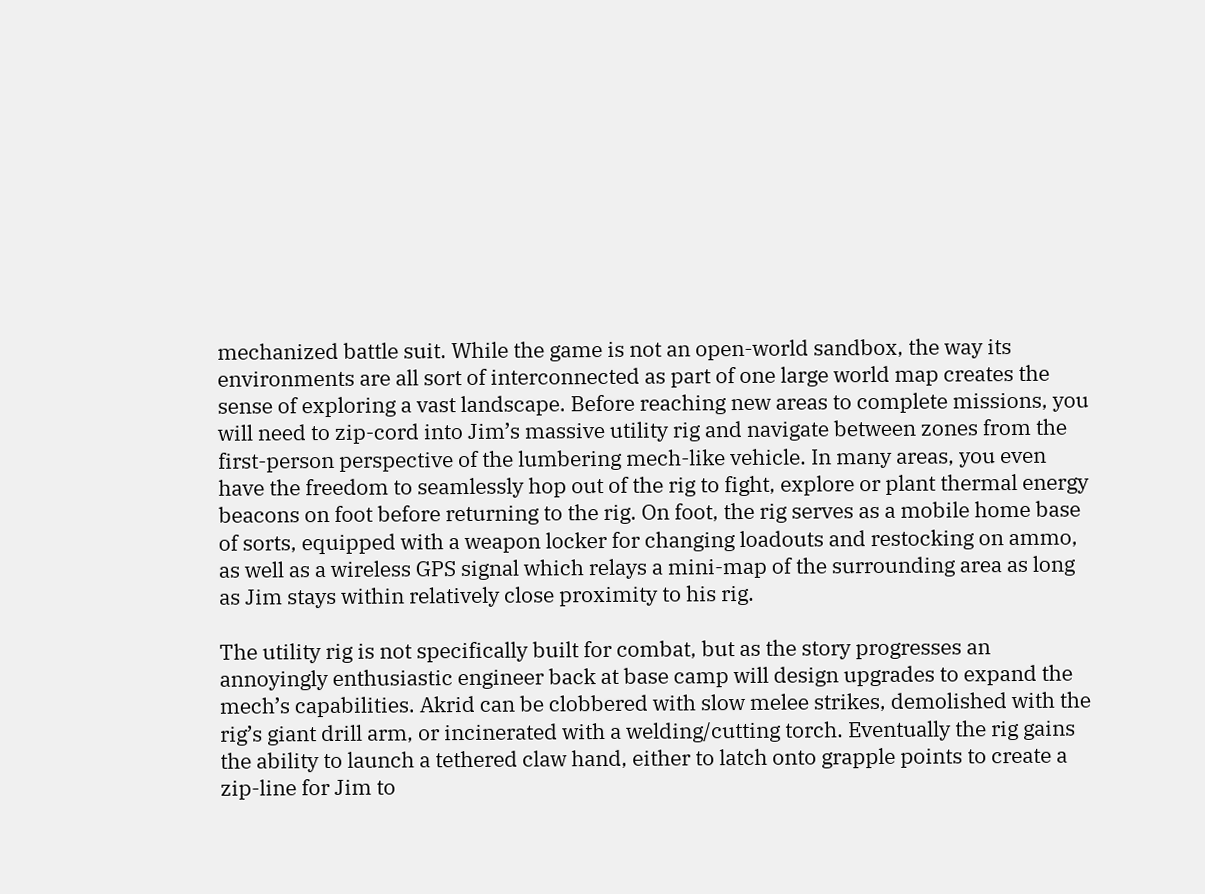mechanized battle suit. While the game is not an open-world sandbox, the way its environments are all sort of interconnected as part of one large world map creates the sense of exploring a vast landscape. Before reaching new areas to complete missions, you will need to zip-cord into Jim’s massive utility rig and navigate between zones from the first-person perspective of the lumbering mech-like vehicle. In many areas, you even have the freedom to seamlessly hop out of the rig to fight, explore or plant thermal energy beacons on foot before returning to the rig. On foot, the rig serves as a mobile home base of sorts, equipped with a weapon locker for changing loadouts and restocking on ammo, as well as a wireless GPS signal which relays a mini-map of the surrounding area as long as Jim stays within relatively close proximity to his rig.

The utility rig is not specifically built for combat, but as the story progresses an annoyingly enthusiastic engineer back at base camp will design upgrades to expand the mech’s capabilities. Akrid can be clobbered with slow melee strikes, demolished with the rig’s giant drill arm, or incinerated with a welding/cutting torch. Eventually the rig gains the ability to launch a tethered claw hand, either to latch onto grapple points to create a zip-line for Jim to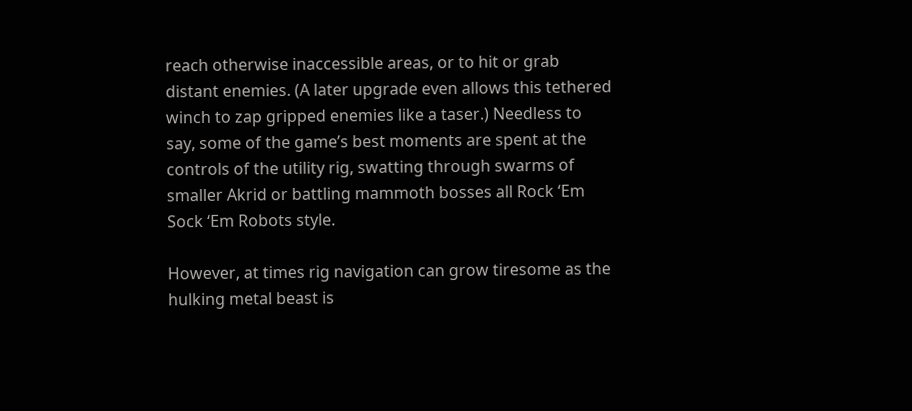reach otherwise inaccessible areas, or to hit or grab distant enemies. (A later upgrade even allows this tethered winch to zap gripped enemies like a taser.) Needless to say, some of the game’s best moments are spent at the controls of the utility rig, swatting through swarms of smaller Akrid or battling mammoth bosses all Rock ‘Em Sock ‘Em Robots style.

However, at times rig navigation can grow tiresome as the hulking metal beast is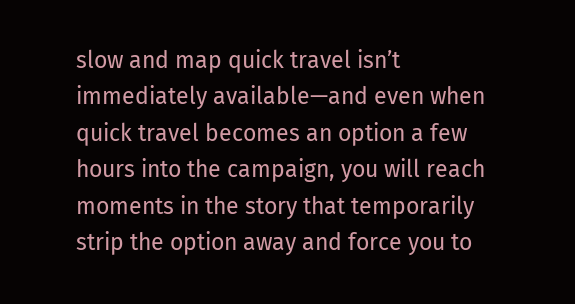slow and map quick travel isn’t immediately available—and even when quick travel becomes an option a few hours into the campaign, you will reach moments in the story that temporarily strip the option away and force you to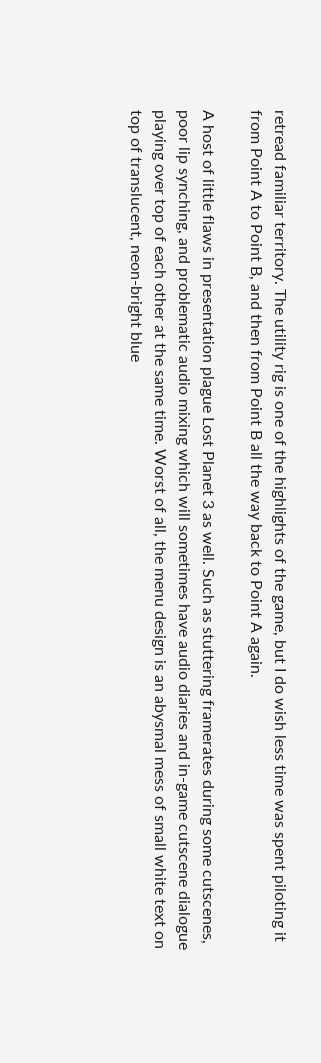retread familiar territory. The utility rig is one of the highlights of the game, but I do wish less time was spent piloting it from Point A to Point B, and then from Point B all the way back to Point A again.

A host of little flaws in presentation plague Lost Planet 3 as well. Such as stuttering framerates during some cutscenes, poor lip synching, and problematic audio mixing which will sometimes have audio diaries and in-game cutscene dialogue playing over top of each other at the same time. Worst of all, the menu design is an abysmal mess of small white text on top of translucent, neon-bright blue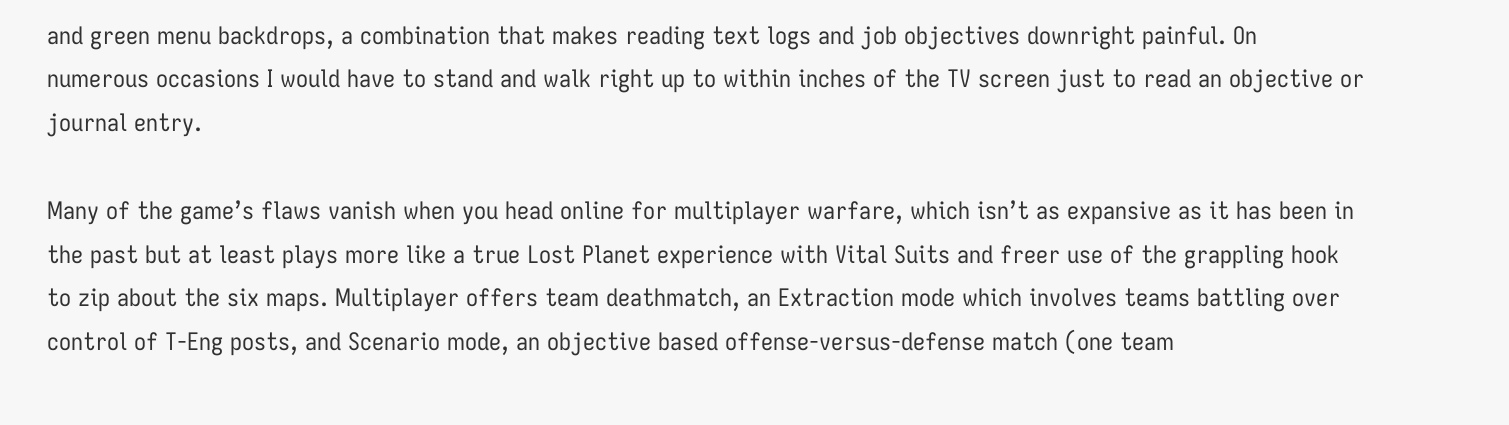and green menu backdrops, a combination that makes reading text logs and job objectives downright painful. On numerous occasions I would have to stand and walk right up to within inches of the TV screen just to read an objective or journal entry.

Many of the game’s flaws vanish when you head online for multiplayer warfare, which isn’t as expansive as it has been in the past but at least plays more like a true Lost Planet experience with Vital Suits and freer use of the grappling hook to zip about the six maps. Multiplayer offers team deathmatch, an Extraction mode which involves teams battling over control of T-Eng posts, and Scenario mode, an objective based offense-versus-defense match (one team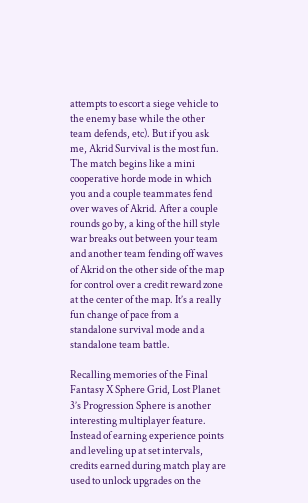attempts to escort a siege vehicle to the enemy base while the other team defends, etc). But if you ask me, Akrid Survival is the most fun. The match begins like a mini cooperative horde mode in which you and a couple teammates fend over waves of Akrid. After a couple rounds go by, a king of the hill style war breaks out between your team and another team fending off waves of Akrid on the other side of the map for control over a credit reward zone at the center of the map. It’s a really fun change of pace from a standalone survival mode and a standalone team battle.

Recalling memories of the Final Fantasy X Sphere Grid, Lost Planet 3’s Progression Sphere is another interesting multiplayer feature. Instead of earning experience points and leveling up at set intervals, credits earned during match play are used to unlock upgrades on the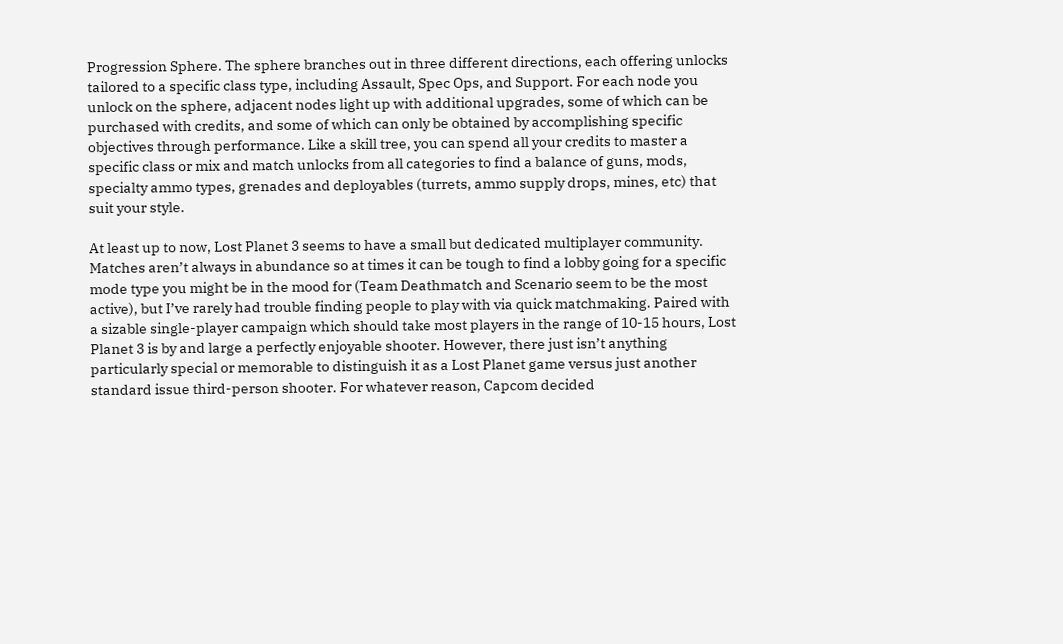Progression Sphere. The sphere branches out in three different directions, each offering unlocks tailored to a specific class type, including Assault, Spec Ops, and Support. For each node you unlock on the sphere, adjacent nodes light up with additional upgrades, some of which can be purchased with credits, and some of which can only be obtained by accomplishing specific objectives through performance. Like a skill tree, you can spend all your credits to master a specific class or mix and match unlocks from all categories to find a balance of guns, mods, specialty ammo types, grenades and deployables (turrets, ammo supply drops, mines, etc) that suit your style.

At least up to now, Lost Planet 3 seems to have a small but dedicated multiplayer community. Matches aren’t always in abundance so at times it can be tough to find a lobby going for a specific mode type you might be in the mood for (Team Deathmatch and Scenario seem to be the most active), but I’ve rarely had trouble finding people to play with via quick matchmaking. Paired with a sizable single-player campaign which should take most players in the range of 10-15 hours, Lost Planet 3 is by and large a perfectly enjoyable shooter. However, there just isn’t anything particularly special or memorable to distinguish it as a Lost Planet game versus just another standard issue third-person shooter. For whatever reason, Capcom decided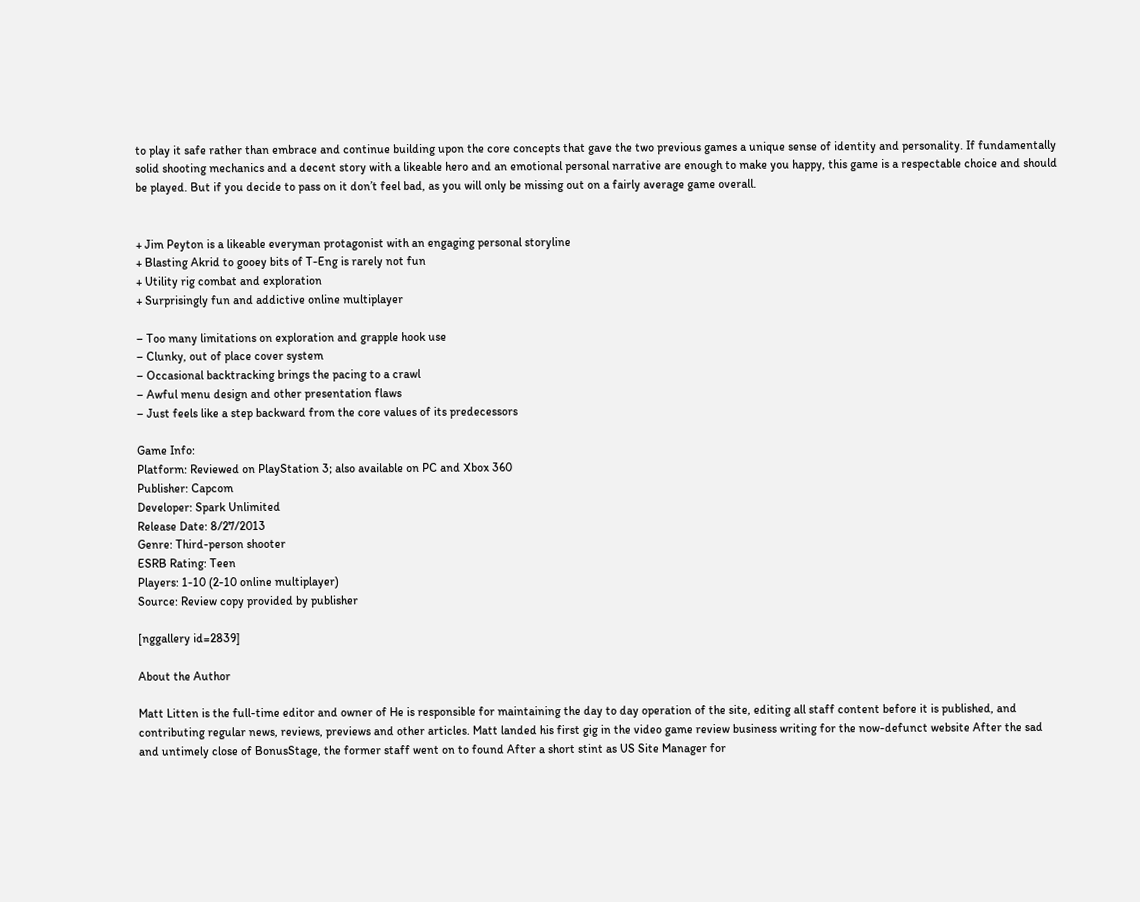to play it safe rather than embrace and continue building upon the core concepts that gave the two previous games a unique sense of identity and personality. If fundamentally solid shooting mechanics and a decent story with a likeable hero and an emotional personal narrative are enough to make you happy, this game is a respectable choice and should be played. But if you decide to pass on it don’t feel bad, as you will only be missing out on a fairly average game overall.


+ Jim Peyton is a likeable everyman protagonist with an engaging personal storyline
+ Blasting Akrid to gooey bits of T-Eng is rarely not fun
+ Utility rig combat and exploration
+ Surprisingly fun and addictive online multiplayer

– Too many limitations on exploration and grapple hook use
– Clunky, out of place cover system
– Occasional backtracking brings the pacing to a crawl
– Awful menu design and other presentation flaws
– Just feels like a step backward from the core values of its predecessors

Game Info:
Platform: Reviewed on PlayStation 3; also available on PC and Xbox 360
Publisher: Capcom
Developer: Spark Unlimited
Release Date: 8/27/2013
Genre: Third-person shooter
ESRB Rating: Teen
Players: 1-10 (2-10 online multiplayer)
Source: Review copy provided by publisher

[nggallery id=2839]

About the Author

Matt Litten is the full-time editor and owner of He is responsible for maintaining the day to day operation of the site, editing all staff content before it is published, and contributing regular news, reviews, previews and other articles. Matt landed his first gig in the video game review business writing for the now-defunct website After the sad and untimely close of BonusStage, the former staff went on to found After a short stint as US Site Manager for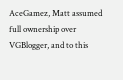AceGamez, Matt assumed full ownership over VGBlogger, and to this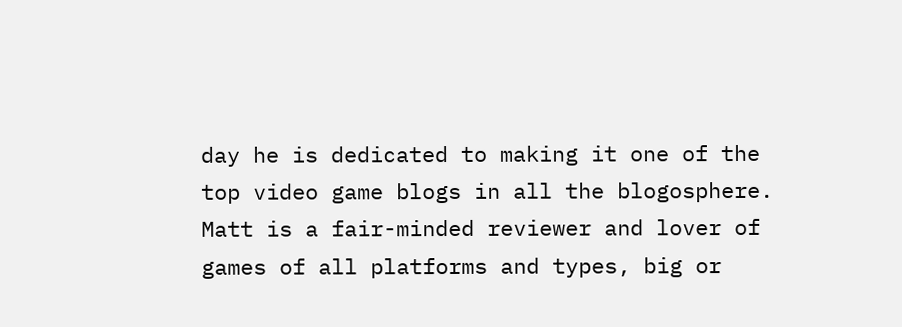day he is dedicated to making it one of the top video game blogs in all the blogosphere. Matt is a fair-minded reviewer and lover of games of all platforms and types, big or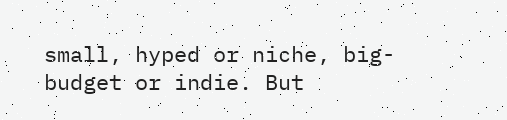small, hyped or niche, big-budget or indie. But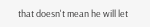that doesn't mean he will let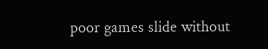poor games slide without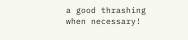a good thrashing when necessary!